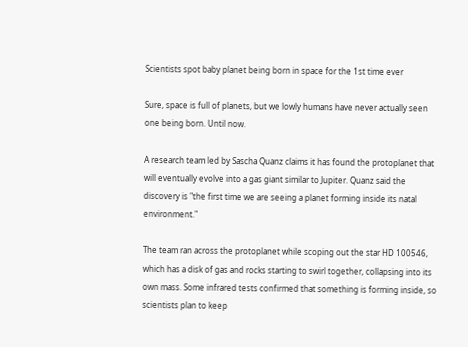Scientists spot baby planet being born in space for the 1st time ever

Sure, space is full of planets, but we lowly humans have never actually seen one being born. Until now.

A research team led by Sascha Quanz claims it has found the protoplanet that will eventually evolve into a gas giant similar to Jupiter. Quanz said the discovery is "the first time we are seeing a planet forming inside its natal environment."

The team ran across the protoplanet while scoping out the star HD 100546, which has a disk of gas and rocks starting to swirl together, collapsing into its own mass. Some infrared tests confirmed that something is forming inside, so scientists plan to keep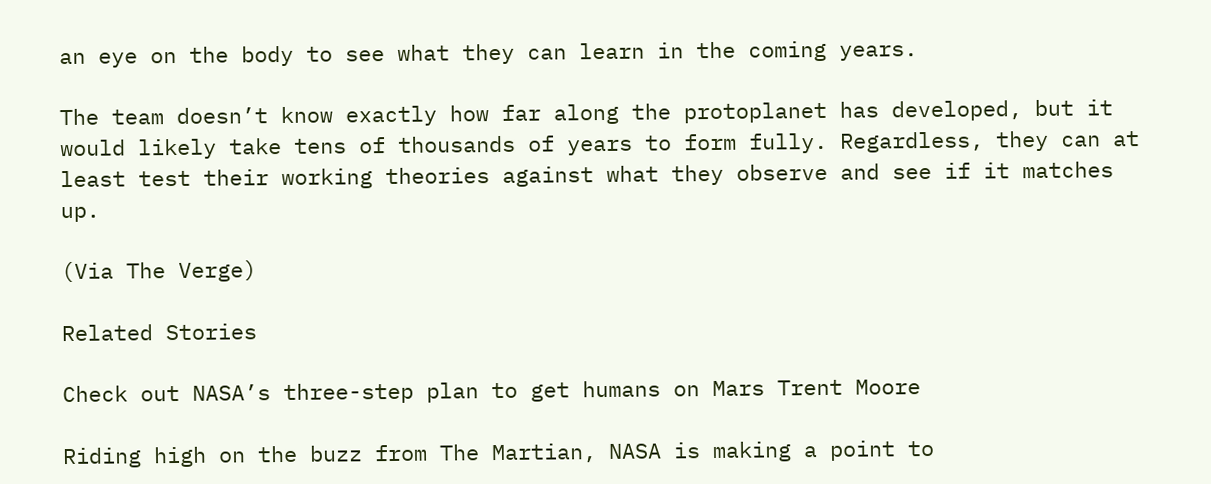an eye on the body to see what they can learn in the coming years.

The team doesn’t know exactly how far along the protoplanet has developed, but it would likely take tens of thousands of years to form fully. Regardless, they can at least test their working theories against what they observe and see if it matches up.

(Via The Verge)

Related Stories

Check out NASA’s three-step plan to get humans on Mars Trent Moore

Riding high on the buzz from The Martian, NASA is making a point to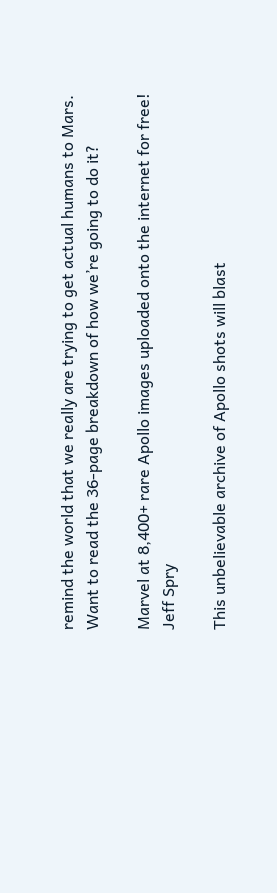remind the world that we really are trying to get actual humans to Mars. Want to read the 36-page breakdown of how we’re going to do it?

Marvel at 8,400+ rare Apollo images uploaded onto the internet for free! Jeff Spry

This unbelievable archive of Apollo shots will blast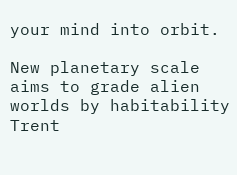your mind into orbit.

New planetary scale aims to grade alien worlds by habitability Trent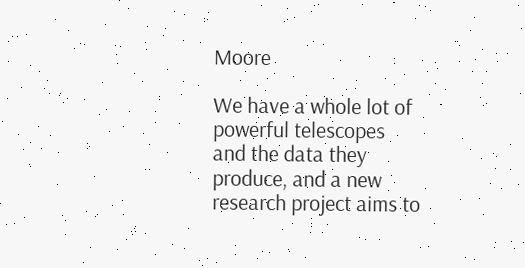Moore

We have a whole lot of powerful telescopes and the data they produce, and a new research project aims to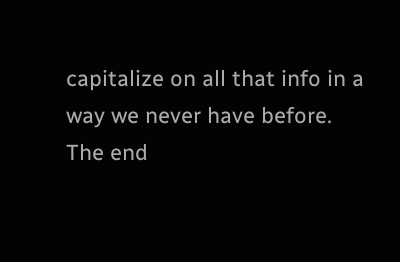capitalize on all that info in a way we never have before. The end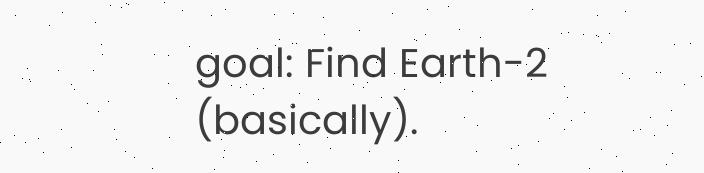goal: Find Earth-2 (basically).